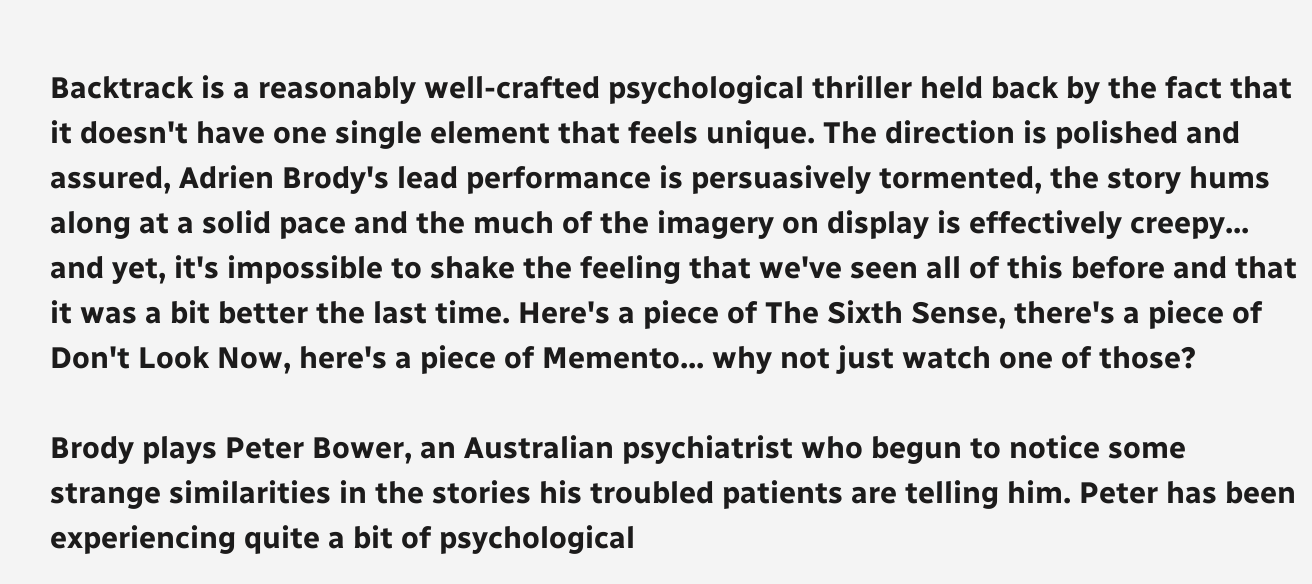Backtrack is a reasonably well-crafted psychological thriller held back by the fact that it doesn't have one single element that feels unique. The direction is polished and assured, Adrien Brody's lead performance is persuasively tormented, the story hums along at a solid pace and the much of the imagery on display is effectively creepy... and yet, it's impossible to shake the feeling that we've seen all of this before and that it was a bit better the last time. Here's a piece of The Sixth Sense, there's a piece of Don't Look Now, here's a piece of Memento... why not just watch one of those?

Brody plays Peter Bower, an Australian psychiatrist who begun to notice some strange similarities in the stories his troubled patients are telling him. Peter has been experiencing quite a bit of psychological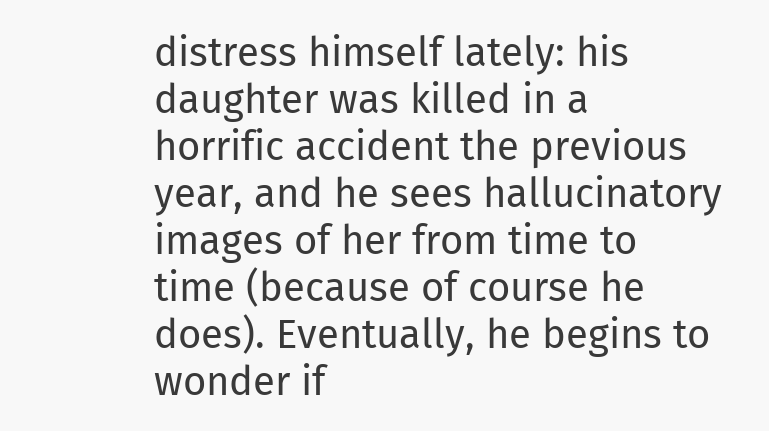distress himself lately: his daughter was killed in a horrific accident the previous year, and he sees hallucinatory images of her from time to time (because of course he does). Eventually, he begins to wonder if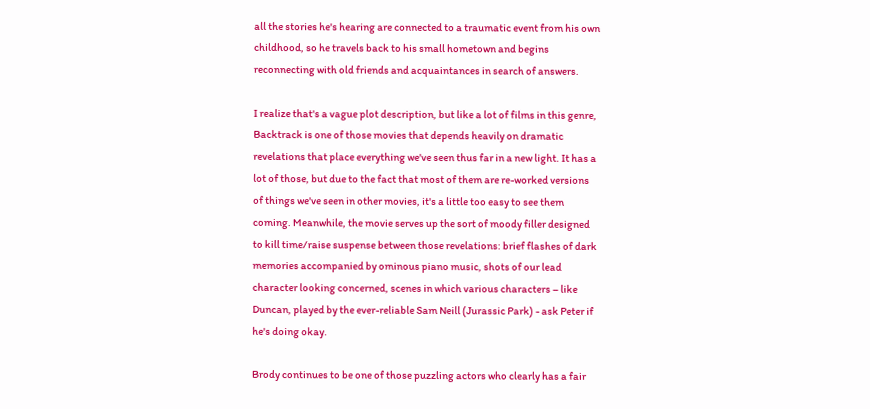all the stories he's hearing are connected to a traumatic event from his own childhood, so he travels back to his small hometown and begins reconnecting with old friends and acquaintances in search of answers.

I realize that's a vague plot description, but like a lot of films in this genre, Backtrack is one of those movies that depends heavily on dramatic revelations that place everything we've seen thus far in a new light. It has a lot of those, but due to the fact that most of them are re-worked versions of things we've seen in other movies, it's a little too easy to see them coming. Meanwhile, the movie serves up the sort of moody filler designed to kill time/raise suspense between those revelations: brief flashes of dark memories accompanied by ominous piano music, shots of our lead character looking concerned, scenes in which various characters – like Duncan, played by the ever-reliable Sam Neill (Jurassic Park) - ask Peter if he's doing okay.

Brody continues to be one of those puzzling actors who clearly has a fair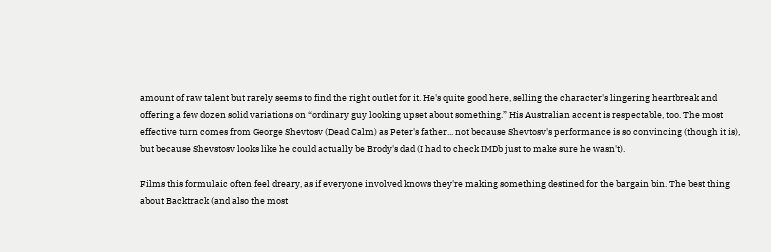amount of raw talent but rarely seems to find the right outlet for it. He's quite good here, selling the character's lingering heartbreak and offering a few dozen solid variations on “ordinary guy looking upset about something.” His Australian accent is respectable, too. The most effective turn comes from George Shevtosv (Dead Calm) as Peter's father... not because Shevtosv's performance is so convincing (though it is), but because Shevstosv looks like he could actually be Brody's dad (I had to check IMDb just to make sure he wasn't).

Films this formulaic often feel dreary, as if everyone involved knows they're making something destined for the bargain bin. The best thing about Backtrack (and also the most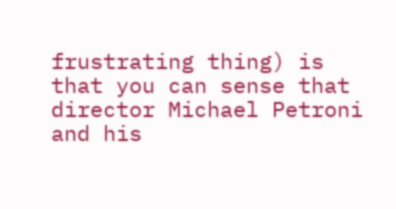frustrating thing) is that you can sense that director Michael Petroni and his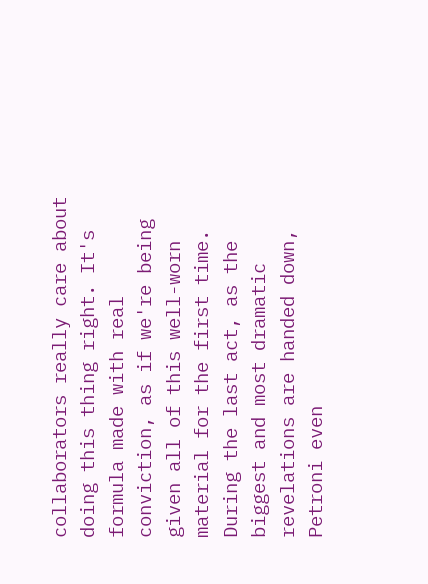collaborators really care about doing this thing right. It's formula made with real conviction, as if we're being given all of this well-worn material for the first time. During the last act, as the biggest and most dramatic revelations are handed down, Petroni even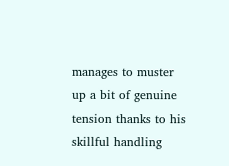manages to muster up a bit of genuine tension thanks to his skillful handling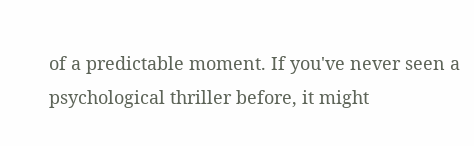of a predictable moment. If you've never seen a psychological thriller before, it might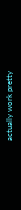actually work pretty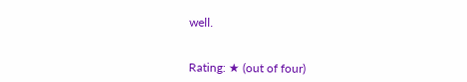well.


Rating: ★ (out of four)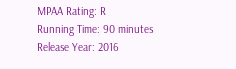MPAA Rating: R
Running Time: 90 minutes
Release Year: 2016